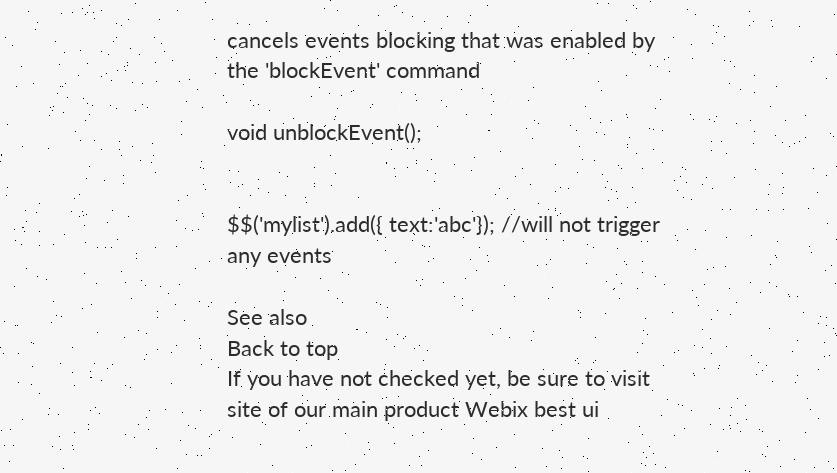cancels events blocking that was enabled by the 'blockEvent' command

void unblockEvent();


$$('mylist').add({ text:'abc'}); //will not trigger any events

See also
Back to top
If you have not checked yet, be sure to visit site of our main product Webix best ui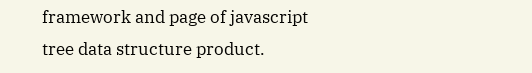framework and page of javascript tree data structure product.